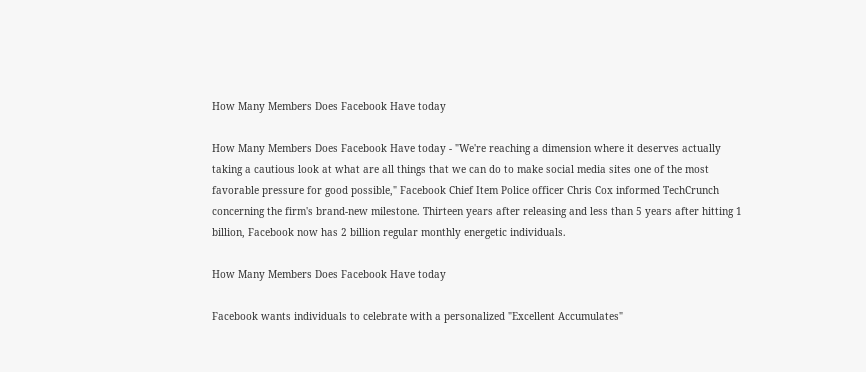How Many Members Does Facebook Have today

How Many Members Does Facebook Have today - "We're reaching a dimension where it deserves actually taking a cautious look at what are all things that we can do to make social media sites one of the most favorable pressure for good possible," Facebook Chief Item Police officer Chris Cox informed TechCrunch concerning the firm's brand-new milestone. Thirteen years after releasing and less than 5 years after hitting 1 billion, Facebook now has 2 billion regular monthly energetic individuals.

How Many Members Does Facebook Have today

Facebook wants individuals to celebrate with a personalized "Excellent Accumulates"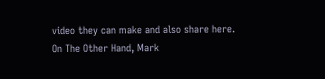video they can make and also share here. On The Other Hand, Mark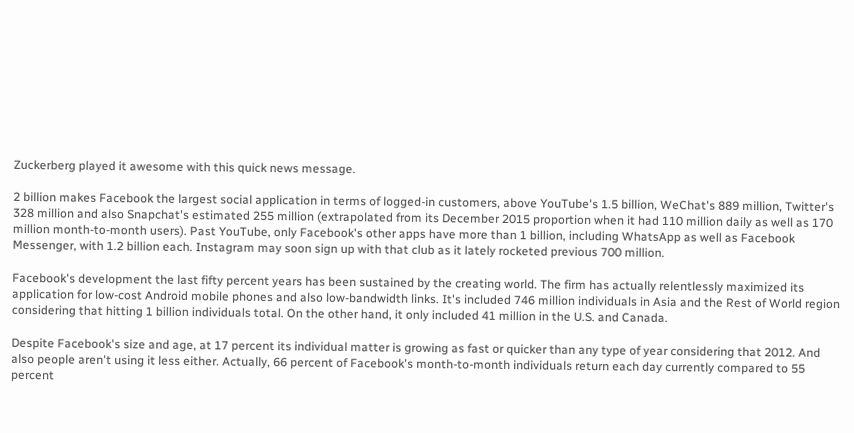Zuckerberg played it awesome with this quick news message.

2 billion makes Facebook the largest social application in terms of logged-in customers, above YouTube's 1.5 billion, WeChat's 889 million, Twitter's 328 million and also Snapchat's estimated 255 million (extrapolated from its December 2015 proportion when it had 110 million daily as well as 170 million month-to-month users). Past YouTube, only Facebook's other apps have more than 1 billion, including WhatsApp as well as Facebook Messenger, with 1.2 billion each. Instagram may soon sign up with that club as it lately rocketed previous 700 million.

Facebook's development the last fifty percent years has been sustained by the creating world. The firm has actually relentlessly maximized its application for low-cost Android mobile phones and also low-bandwidth links. It's included 746 million individuals in Asia and the Rest of World region considering that hitting 1 billion individuals total. On the other hand, it only included 41 million in the U.S. and Canada.

Despite Facebook's size and age, at 17 percent its individual matter is growing as fast or quicker than any type of year considering that 2012. And also people aren't using it less either. Actually, 66 percent of Facebook's month-to-month individuals return each day currently compared to 55 percent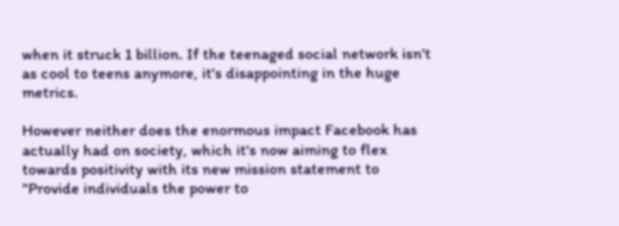when it struck 1 billion. If the teenaged social network isn't as cool to teens anymore, it's disappointing in the huge metrics.

However neither does the enormous impact Facebook has actually had on society, which it's now aiming to flex towards positivity with its new mission statement to "Provide individuals the power to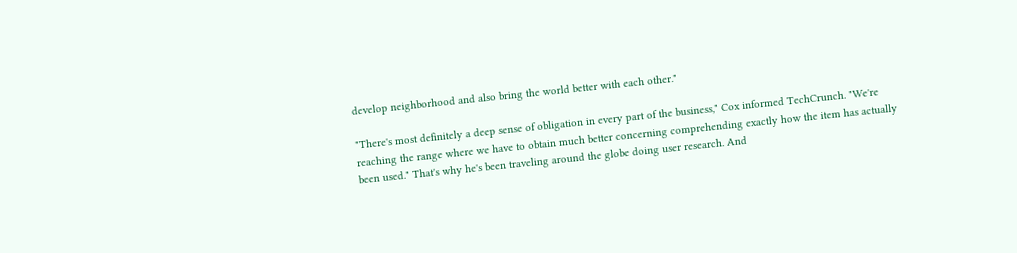develop neighborhood and also bring the world better with each other."

"There's most definitely a deep sense of obligation in every part of the business," Cox informed TechCrunch. "We're reaching the range where we have to obtain much better concerning comprehending exactly how the item has actually been used." That's why he's been traveling around the globe doing user research. And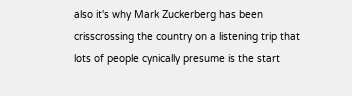also it's why Mark Zuckerberg has been crisscrossing the country on a listening trip that lots of people cynically presume is the start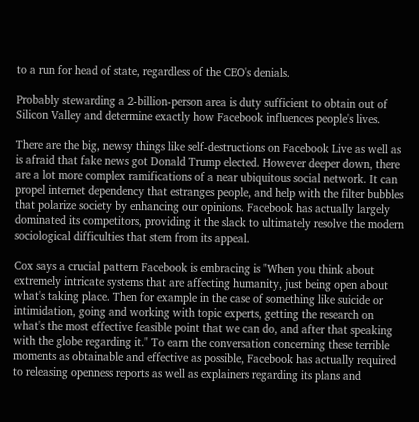to a run for head of state, regardless of the CEO's denials.

Probably stewarding a 2-billion-person area is duty sufficient to obtain out of Silicon Valley and determine exactly how Facebook influences people's lives.

There are the big, newsy things like self-destructions on Facebook Live as well as is afraid that fake news got Donald Trump elected. However deeper down, there are a lot more complex ramifications of a near ubiquitous social network. It can propel internet dependency that estranges people, and help with the filter bubbles that polarize society by enhancing our opinions. Facebook has actually largely dominated its competitors, providing it the slack to ultimately resolve the modern sociological difficulties that stem from its appeal.

Cox says a crucial pattern Facebook is embracing is "When you think about extremely intricate systems that are affecting humanity, just being open about what's taking place. Then for example in the case of something like suicide or intimidation, going and working with topic experts, getting the research on what's the most effective feasible point that we can do, and after that speaking with the globe regarding it." To earn the conversation concerning these terrible moments as obtainable and effective as possible, Facebook has actually required to releasing openness reports as well as explainers regarding its plans and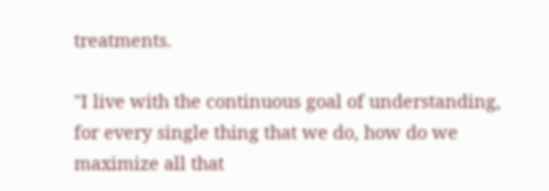treatments.

"I live with the continuous goal of understanding, for every single thing that we do, how do we maximize all that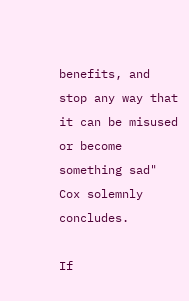benefits, and stop any way that it can be misused or become something sad" Cox solemnly concludes.

If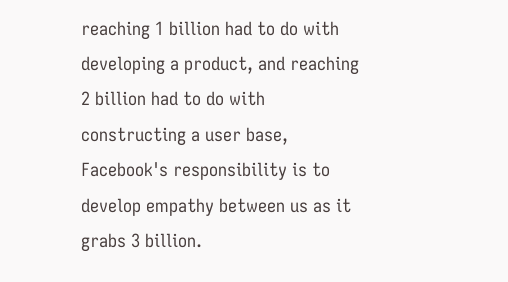reaching 1 billion had to do with developing a product, and reaching 2 billion had to do with constructing a user base, Facebook's responsibility is to develop empathy between us as it grabs 3 billion.